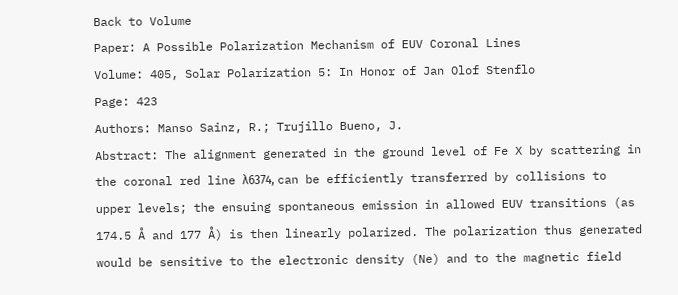Back to Volume
Paper: A Possible Polarization Mechanism of EUV Coronal Lines
Volume: 405, Solar Polarization 5: In Honor of Jan Olof Stenflo
Page: 423
Authors: Manso Sainz, R.; Trujillo Bueno, J.
Abstract: The alignment generated in the ground level of Fe X by scattering in the coronal red line λ6374, can be efficiently transferred by collisions to upper levels; the ensuing spontaneous emission in allowed EUV transitions (as 174.5 Å and 177 Å) is then linearly polarized. The polarization thus generated would be sensitive to the electronic density (Ne) and to the magnetic field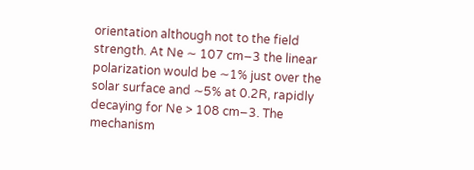orientation although not to the field strength. At Ne ∼ 107 cm−3 the linear polarization would be ∼1% just over the solar surface and ∼5% at 0.2R, rapidly decaying for Ne > 108 cm−3. The mechanism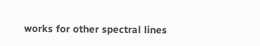works for other spectral lines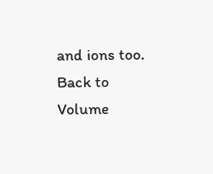and ions too.
Back to Volume